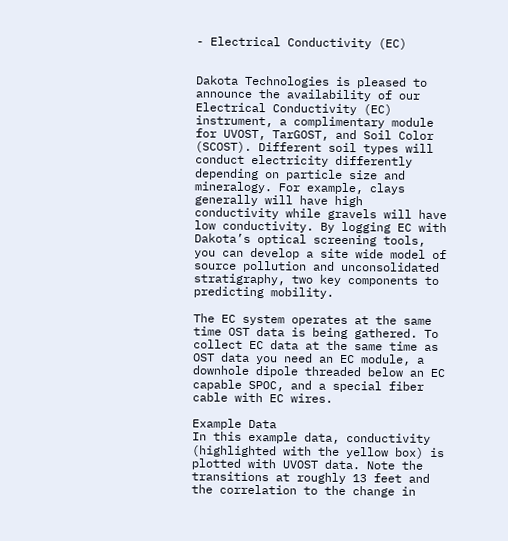- Electrical Conductivity (EC)


Dakota Technologies is pleased to announce the availability of our Electrical Conductivity (EC) instrument, a complimentary module for UVOST, TarGOST, and Soil Color (SCOST). Different soil types will conduct electricity differently depending on particle size and mineralogy. For example, clays generally will have high conductivity while gravels will have low conductivity. By logging EC with Dakota’s optical screening tools, you can develop a site wide model of source pollution and unconsolidated stratigraphy, two key components to predicting mobility.

The EC system operates at the same time OST data is being gathered. To collect EC data at the same time as OST data you need an EC module, a downhole dipole threaded below an EC capable SPOC, and a special fiber cable with EC wires.

Example Data
In this example data, conductivity (highlighted with the yellow box) is plotted with UVOST data. Note the transitions at roughly 13 feet and the correlation to the change in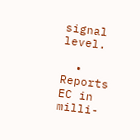signal level.

  • Reports EC in milli-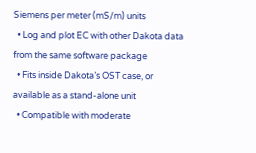Siemens per meter (mS/m) units
  • Log and plot EC with other Dakota data from the same software package
  • Fits inside Dakota’s OST case, or available as a stand-alone unit
  • Compatible with moderate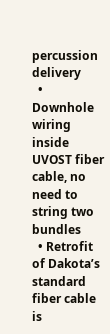percussion delivery
  • Downhole wiring inside UVOST fiber cable, no need to string two bundles
  • Retrofit of Dakota’s standard fiber cable is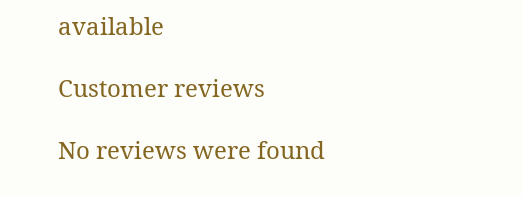available

Customer reviews

No reviews were found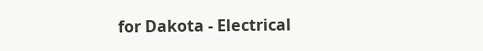for Dakota - Electrical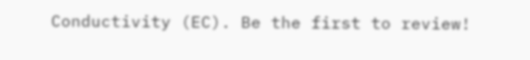Conductivity (EC). Be the first to review!